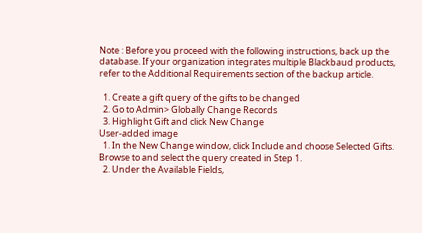Note : Before you proceed with the following instructions, back up the database. If your organization integrates multiple Blackbaud products, refer to the Additional Requirements section of the backup article.

  1. Create a gift query of the gifts to be changed
  2. Go to Admin> Globally Change Records
  3. Highlight Gift and click New Change
User-added image
  1. In the New Change window, click Include and choose Selected Gifts. Browse to and select the query created in Step 1.
  2. Under the Available Fields,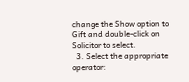change the Show option to Gift and double-click on Solicitor to select.
  3. Select the appropriate operator: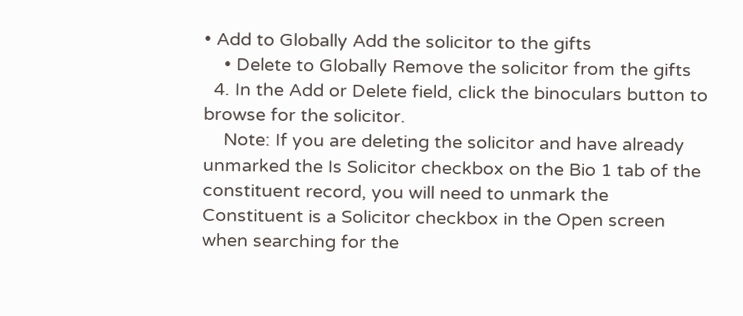• Add to Globally Add the solicitor to the gifts
    • Delete to Globally Remove the solicitor from the gifts
  4. In the Add or Delete field, click the binoculars button to browse for the solicitor.
    Note: If you are deleting the solicitor and have already unmarked the Is Solicitor checkbox on the Bio 1 tab of the constituent record, you will need to unmark the Constituent is a Solicitor checkbox in the Open screen when searching for the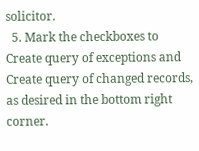solicitor.
  5. Mark the checkboxes to Create query of exceptions and Create query of changed records, as desired in the bottom right corner.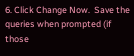6. Click Change Now.  Save the queries when prompted (if those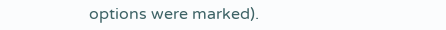options were marked).